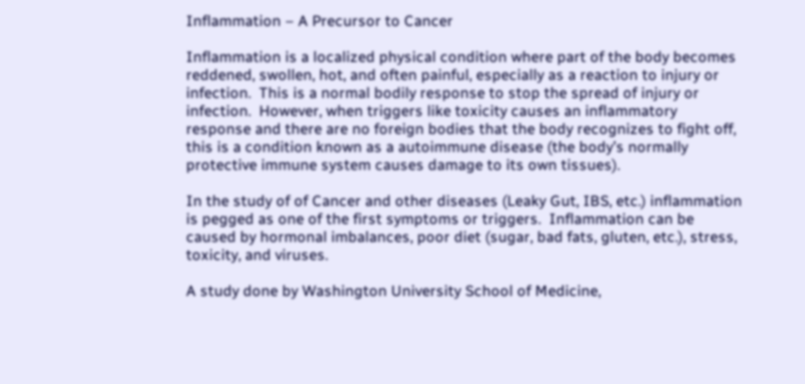Inflammation – A Precursor to Cancer

Inflammation is a localized physical condition where part of the body becomes reddened, swollen, hot, and often painful, especially as a reaction to injury or infection.  This is a normal bodily response to stop the spread of injury or infection.  However, when triggers like toxicity causes an inflammatory response and there are no foreign bodies that the body recognizes to fight off, this is a condition known as a autoimmune disease (the body’s normally protective immune system causes damage to its own tissues).

In the study of of Cancer and other diseases (Leaky Gut, IBS, etc.) inflammation is pegged as one of the first symptoms or triggers.  Inflammation can be caused by hormonal imbalances, poor diet (sugar, bad fats, gluten, etc.), stress, toxicity, and viruses.

A study done by Washington University School of Medicine,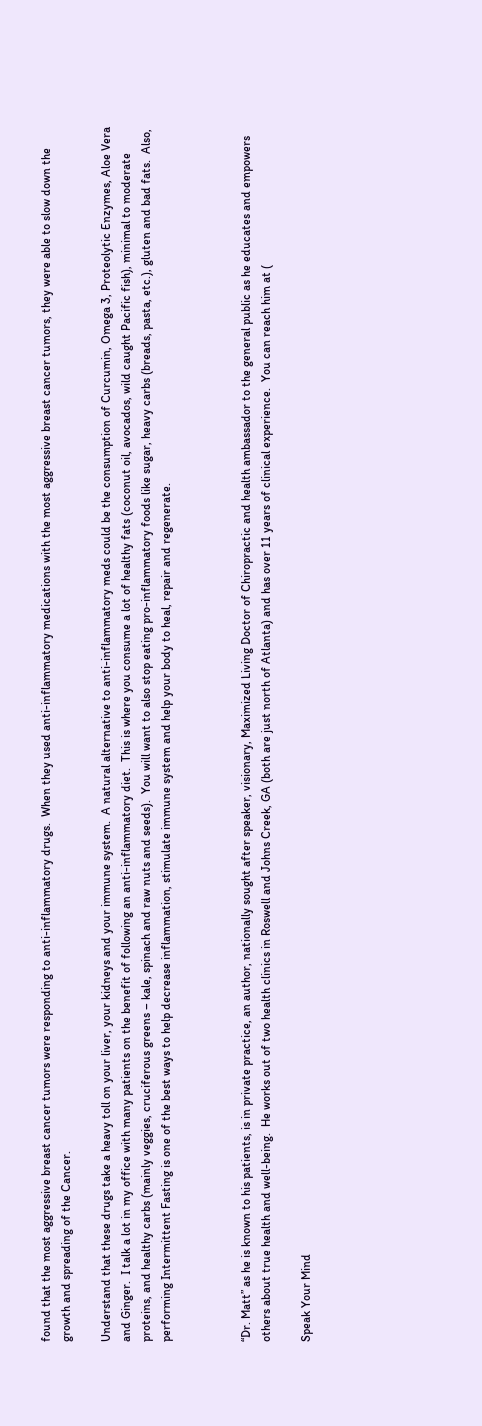found that the most aggressive breast cancer tumors were responding to anti-inflammatory drugs.  When they used anti-inflammatory medications with the most aggressive breast cancer tumors, they were able to slow down the growth and spreading of the Cancer.

Understand that these drugs take a heavy toll on your liver, your kidneys and your immune system.  A natural alternative to anti-inflammatory meds could be the consumption of Curcumin, Omega 3, Proteolytic Enzymes, Aloe Vera and Ginger.  I talk a lot in my office with many patients on the benefit of following an anti-inflammatory diet.  This is where you consume a lot of healthy fats (coconut oil, avocados, wild caught Pacific fish), minimal to moderate proteins, and healthy carbs (mainly veggies, cruciferous greens – kale, spinach and raw nuts and seeds).  You will want to also stop eating pro-inflammatory foods like sugar, heavy carbs (breads, pasta, etc.), gluten and bad fats.  Also, performing Intermittent Fasting is one of the best ways to help decrease inflammation, stimulate immune system and help your body to heal, repair and regenerate.



“Dr. Matt” as he is known to his patients, is in private practice, an author, nationally sought after speaker, visionary, Maximized Living Doctor of Chiropractic and health ambassador to the general public as he educates and empowers others about true health and well-being.  He works out of two health clinics in Roswell and Johns Creek, GA (both are just north of Atlanta) and has over 11 years of clinical experience.  You can reach him at (

Speak Your Mind